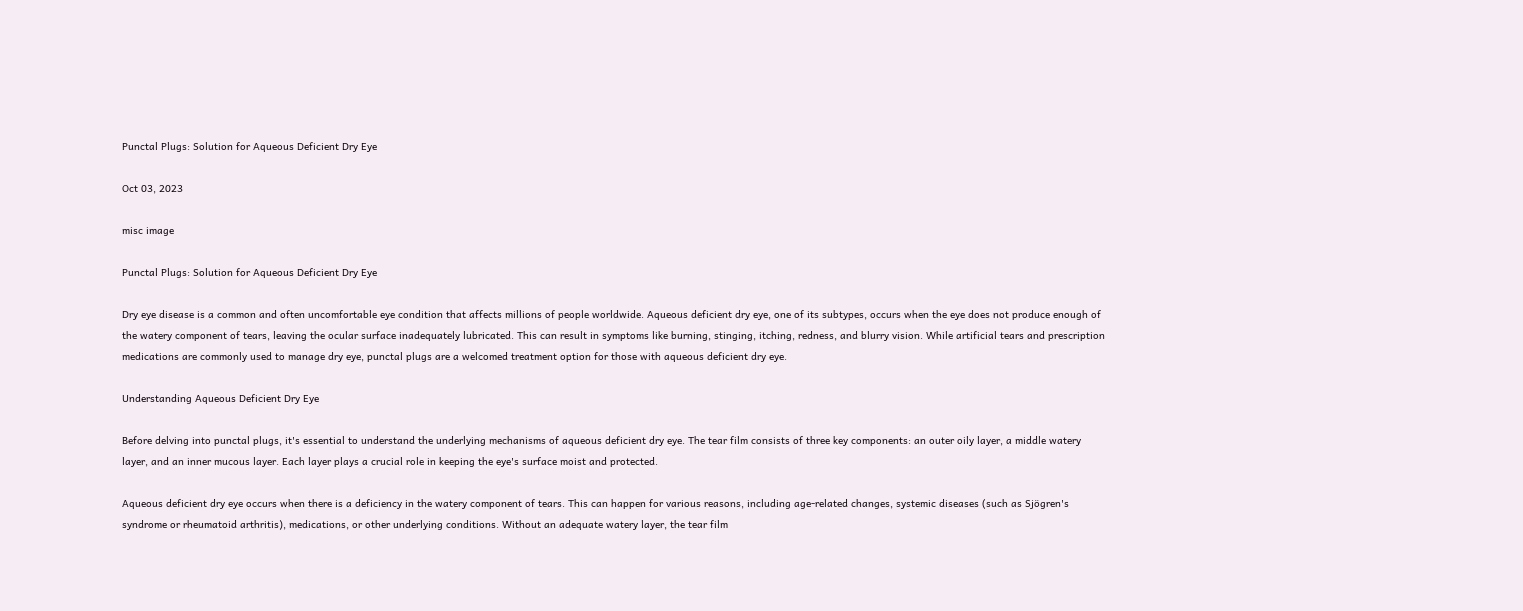Punctal Plugs: Solution for Aqueous Deficient Dry Eye

Oct 03, 2023

misc image

Punctal Plugs: Solution for Aqueous Deficient Dry Eye

Dry eye disease is a common and often uncomfortable eye condition that affects millions of people worldwide. Aqueous deficient dry eye, one of its subtypes, occurs when the eye does not produce enough of the watery component of tears, leaving the ocular surface inadequately lubricated. This can result in symptoms like burning, stinging, itching, redness, and blurry vision. While artificial tears and prescription medications are commonly used to manage dry eye, punctal plugs are a welcomed treatment option for those with aqueous deficient dry eye.

Understanding Aqueous Deficient Dry Eye

Before delving into punctal plugs, it's essential to understand the underlying mechanisms of aqueous deficient dry eye. The tear film consists of three key components: an outer oily layer, a middle watery layer, and an inner mucous layer. Each layer plays a crucial role in keeping the eye's surface moist and protected.

Aqueous deficient dry eye occurs when there is a deficiency in the watery component of tears. This can happen for various reasons, including age-related changes, systemic diseases (such as Sjögren's syndrome or rheumatoid arthritis), medications, or other underlying conditions. Without an adequate watery layer, the tear film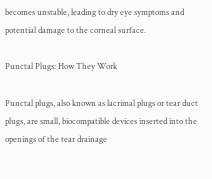becomes unstable, leading to dry eye symptoms and potential damage to the corneal surface.

Punctal Plugs: How They Work

Punctal plugs, also known as lacrimal plugs or tear duct plugs, are small, biocompatible devices inserted into the openings of the tear drainage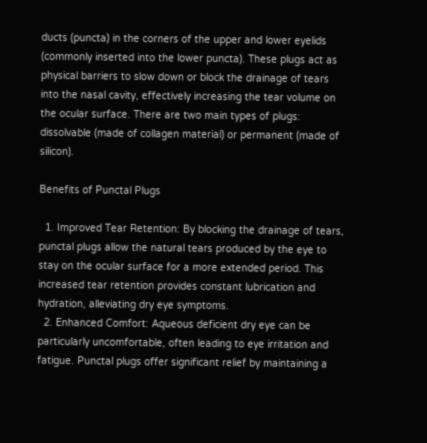ducts (puncta) in the corners of the upper and lower eyelids (commonly inserted into the lower puncta). These plugs act as physical barriers to slow down or block the drainage of tears into the nasal cavity, effectively increasing the tear volume on the ocular surface. There are two main types of plugs: dissolvable (made of collagen material) or permanent (made of silicon).

Benefits of Punctal Plugs

  1. Improved Tear Retention: By blocking the drainage of tears, punctal plugs allow the natural tears produced by the eye to stay on the ocular surface for a more extended period. This increased tear retention provides constant lubrication and hydration, alleviating dry eye symptoms.
  2. Enhanced Comfort: Aqueous deficient dry eye can be particularly uncomfortable, often leading to eye irritation and fatigue. Punctal plugs offer significant relief by maintaining a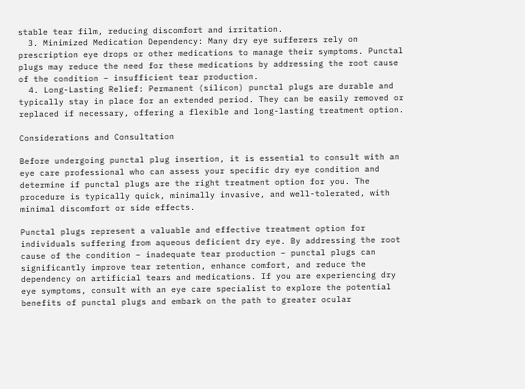stable tear film, reducing discomfort and irritation.
  3. Minimized Medication Dependency: Many dry eye sufferers rely on prescription eye drops or other medications to manage their symptoms. Punctal plugs may reduce the need for these medications by addressing the root cause of the condition – insufficient tear production.
  4. Long-Lasting Relief: Permanent (silicon) punctal plugs are durable and typically stay in place for an extended period. They can be easily removed or replaced if necessary, offering a flexible and long-lasting treatment option.

Considerations and Consultation

Before undergoing punctal plug insertion, it is essential to consult with an eye care professional who can assess your specific dry eye condition and determine if punctal plugs are the right treatment option for you. The procedure is typically quick, minimally invasive, and well-tolerated, with minimal discomfort or side effects.

Punctal plugs represent a valuable and effective treatment option for individuals suffering from aqueous deficient dry eye. By addressing the root cause of the condition – inadequate tear production – punctal plugs can significantly improve tear retention, enhance comfort, and reduce the dependency on artificial tears and medications. If you are experiencing dry eye symptoms, consult with an eye care specialist to explore the potential benefits of punctal plugs and embark on the path to greater ocular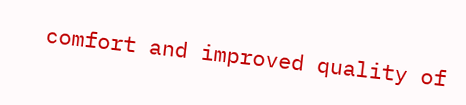comfort and improved quality of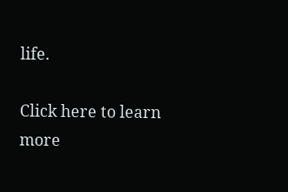life.

Click here to learn more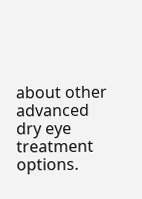about other advanced dry eye treatment options.